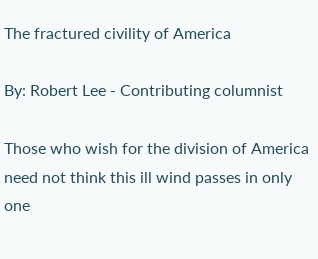The fractured civility of America

By: Robert Lee - Contributing columnist

Those who wish for the division of America need not think this ill wind passes in only one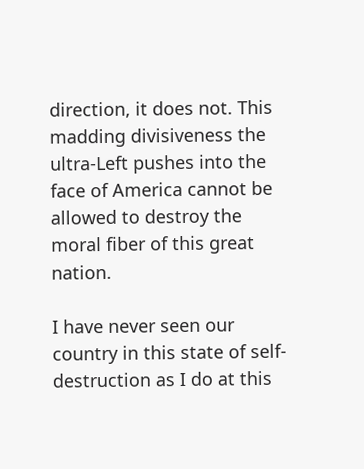direction, it does not. This madding divisiveness the ultra-Left pushes into the face of America cannot be allowed to destroy the moral fiber of this great nation.

I have never seen our country in this state of self-destruction as I do at this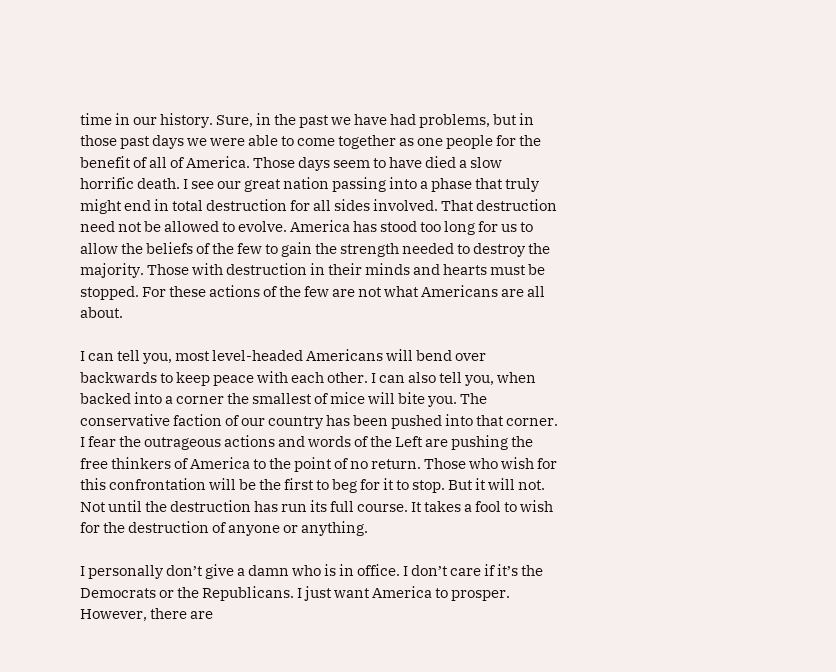time in our history. Sure, in the past we have had problems, but in those past days we were able to come together as one people for the benefit of all of America. Those days seem to have died a slow horrific death. I see our great nation passing into a phase that truly might end in total destruction for all sides involved. That destruction need not be allowed to evolve. America has stood too long for us to allow the beliefs of the few to gain the strength needed to destroy the majority. Those with destruction in their minds and hearts must be stopped. For these actions of the few are not what Americans are all about.

I can tell you, most level-headed Americans will bend over backwards to keep peace with each other. I can also tell you, when backed into a corner the smallest of mice will bite you. The conservative faction of our country has been pushed into that corner. I fear the outrageous actions and words of the Left are pushing the free thinkers of America to the point of no return. Those who wish for this confrontation will be the first to beg for it to stop. But it will not. Not until the destruction has run its full course. It takes a fool to wish for the destruction of anyone or anything.

I personally don’t give a damn who is in office. I don’t care if it’s the Democrats or the Republicans. I just want America to prosper. However, there are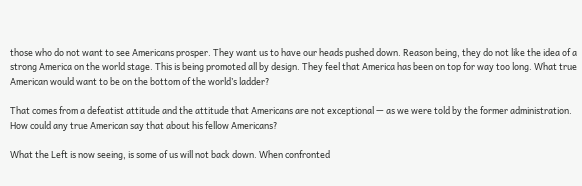those who do not want to see Americans prosper. They want us to have our heads pushed down. Reason being, they do not like the idea of a strong America on the world stage. This is being promoted all by design. They feel that America has been on top for way too long. What true American would want to be on the bottom of the world’s ladder?

That comes from a defeatist attitude and the attitude that Americans are not exceptional — as we were told by the former administration. How could any true American say that about his fellow Americans?

What the Left is now seeing, is some of us will not back down. When confronted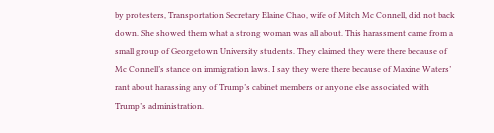by protesters, Transportation Secretary Elaine Chao, wife of Mitch Mc Connell, did not back down. She showed them what a strong woman was all about. This harassment came from a small group of Georgetown University students. They claimed they were there because of Mc Connell’s stance on immigration laws. I say they were there because of Maxine Waters’ rant about harassing any of Trump’s cabinet members or anyone else associated with Trump’s administration.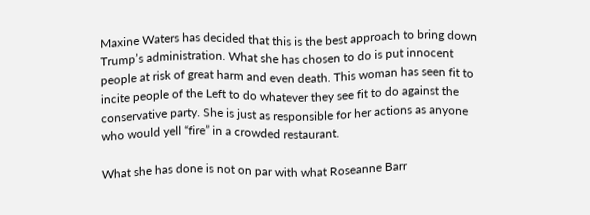Maxine Waters has decided that this is the best approach to bring down Trump’s administration. What she has chosen to do is put innocent people at risk of great harm and even death. This woman has seen fit to incite people of the Left to do whatever they see fit to do against the conservative party. She is just as responsible for her actions as anyone who would yell “fire” in a crowded restaurant.

What she has done is not on par with what Roseanne Barr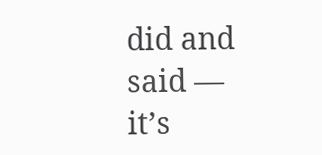did and said — it’s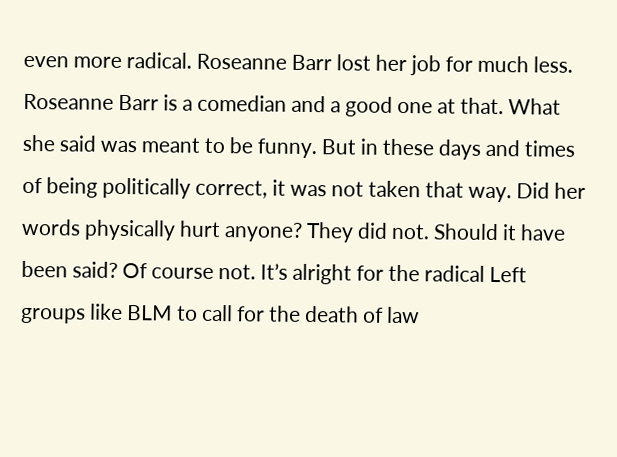even more radical. Roseanne Barr lost her job for much less. Roseanne Barr is a comedian and a good one at that. What she said was meant to be funny. But in these days and times of being politically correct, it was not taken that way. Did her words physically hurt anyone? They did not. Should it have been said? Of course not. It’s alright for the radical Left groups like BLM to call for the death of law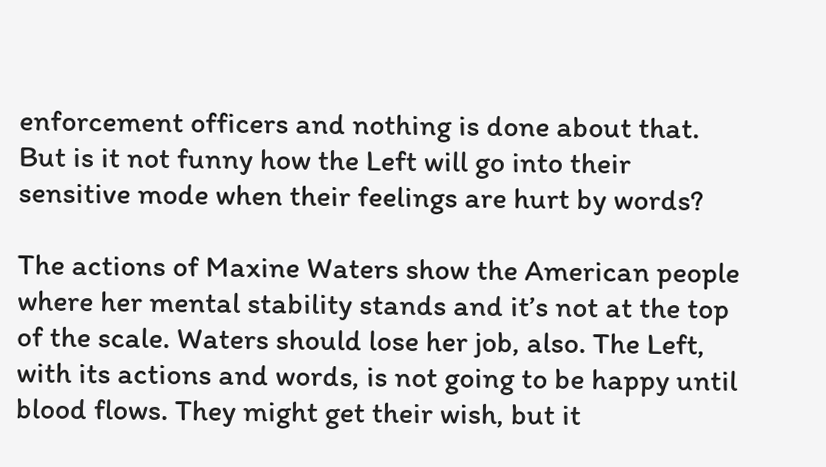enforcement officers and nothing is done about that. But is it not funny how the Left will go into their sensitive mode when their feelings are hurt by words?

The actions of Maxine Waters show the American people where her mental stability stands and it’s not at the top of the scale. Waters should lose her job, also. The Left, with its actions and words, is not going to be happy until blood flows. They might get their wish, but it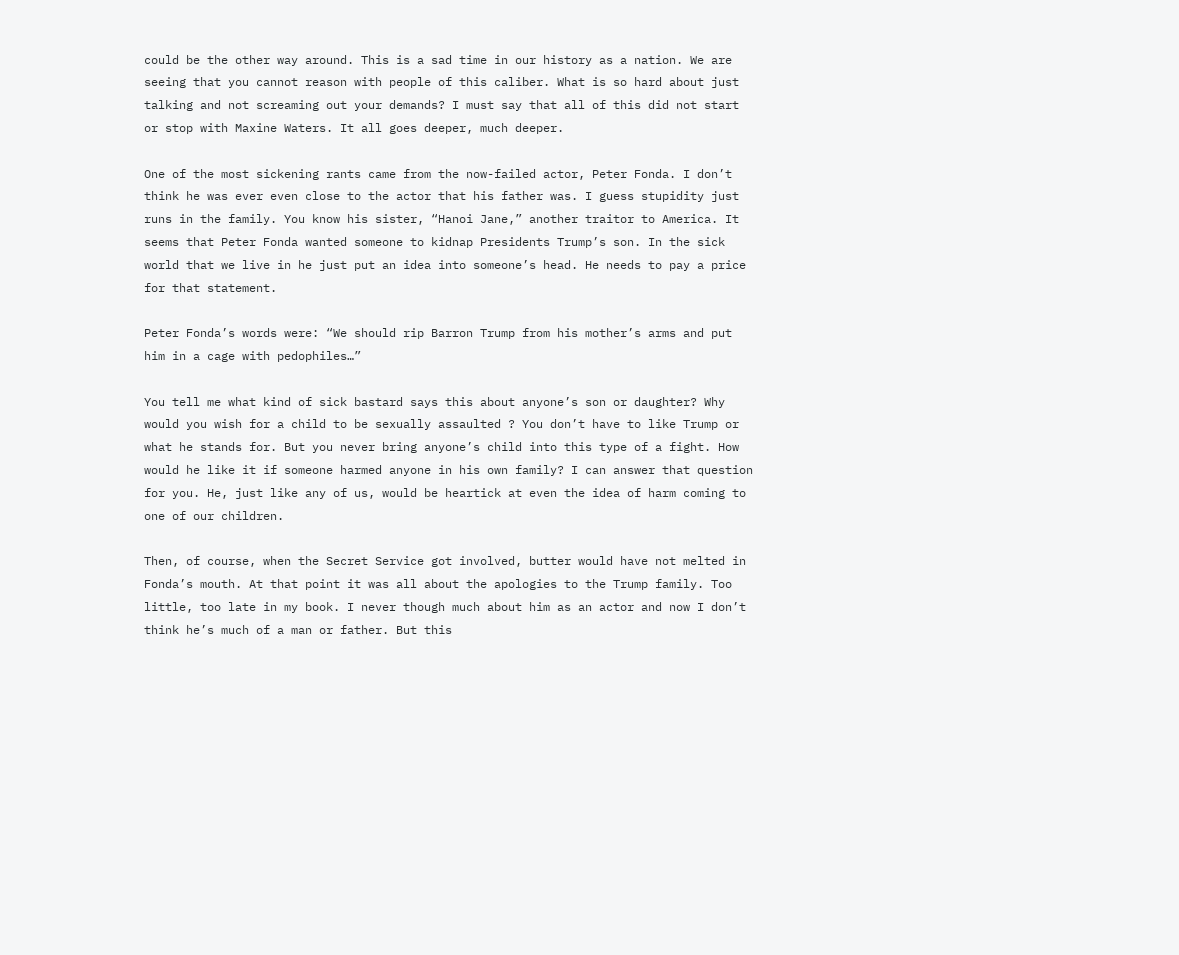could be the other way around. This is a sad time in our history as a nation. We are seeing that you cannot reason with people of this caliber. What is so hard about just talking and not screaming out your demands? I must say that all of this did not start or stop with Maxine Waters. It all goes deeper, much deeper.

One of the most sickening rants came from the now-failed actor, Peter Fonda. I don’t think he was ever even close to the actor that his father was. I guess stupidity just runs in the family. You know his sister, “Hanoi Jane,” another traitor to America. It seems that Peter Fonda wanted someone to kidnap Presidents Trump’s son. In the sick world that we live in he just put an idea into someone’s head. He needs to pay a price for that statement.

Peter Fonda’s words were: “We should rip Barron Trump from his mother’s arms and put him in a cage with pedophiles…”

You tell me what kind of sick bastard says this about anyone’s son or daughter? Why would you wish for a child to be sexually assaulted ? You don’t have to like Trump or what he stands for. But you never bring anyone’s child into this type of a fight. How would he like it if someone harmed anyone in his own family? I can answer that question for you. He, just like any of us, would be heartick at even the idea of harm coming to one of our children.

Then, of course, when the Secret Service got involved, butter would have not melted in Fonda’s mouth. At that point it was all about the apologies to the Trump family. Too little, too late in my book. I never though much about him as an actor and now I don’t think he’s much of a man or father. But this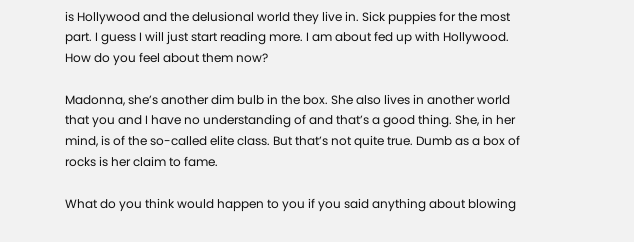is Hollywood and the delusional world they live in. Sick puppies for the most part. I guess I will just start reading more. I am about fed up with Hollywood. How do you feel about them now?

Madonna, she’s another dim bulb in the box. She also lives in another world that you and I have no understanding of and that’s a good thing. She, in her mind, is of the so-called elite class. But that’s not quite true. Dumb as a box of rocks is her claim to fame.

What do you think would happen to you if you said anything about blowing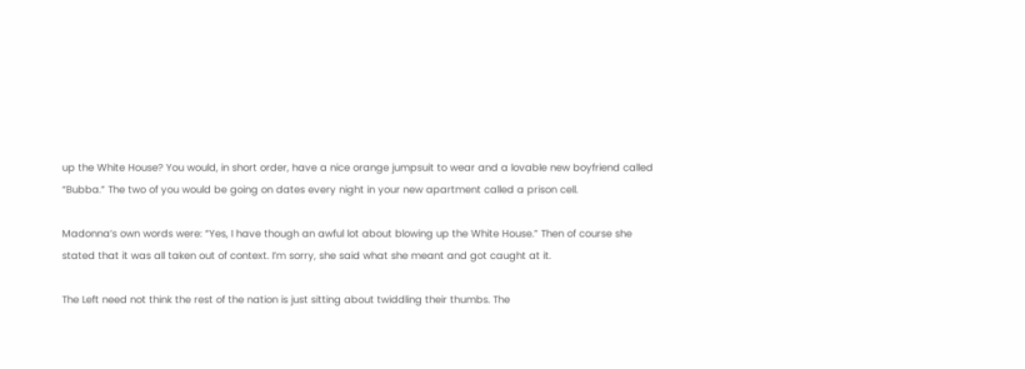up the White House? You would, in short order, have a nice orange jumpsuit to wear and a lovable new boyfriend called “Bubba.” The two of you would be going on dates every night in your new apartment called a prison cell.

Madonna’s own words were: “Yes, I have though an awful lot about blowing up the White House.” Then of course she stated that it was all taken out of context. I’m sorry, she said what she meant and got caught at it.

The Left need not think the rest of the nation is just sitting about twiddling their thumbs. The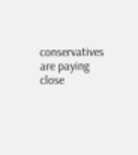conservatives are paying close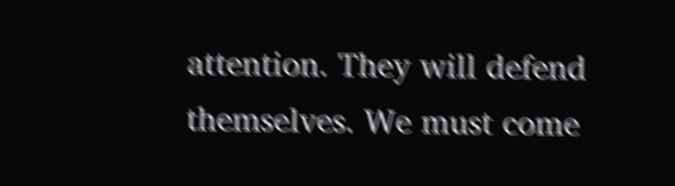attention. They will defend themselves. We must come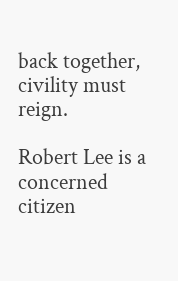back together, civility must reign.

Robert Lee is a concerned citizen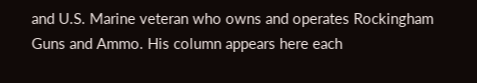and U.S. Marine veteran who owns and operates Rockingham Guns and Ammo. His column appears here each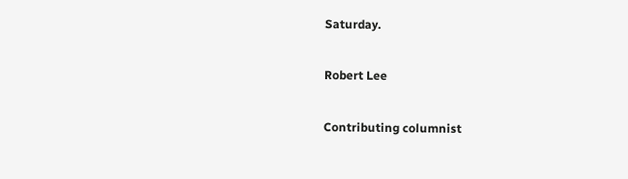Saturday.

Robert Lee

Contributing columnist